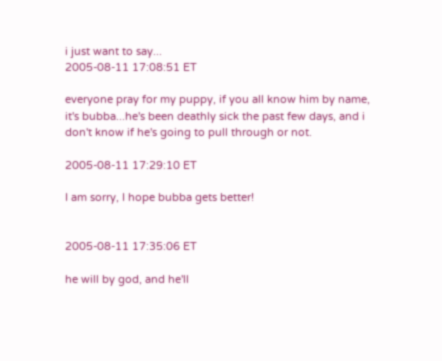i just want to say...
2005-08-11 17:08:51 ET

everyone pray for my puppy, if you all know him by name, it's bubba...he's been deathly sick the past few days, and i don't know if he's going to pull through or not.

2005-08-11 17:29:10 ET

I am sorry, I hope bubba gets better!


2005-08-11 17:35:06 ET

he will by god, and he'll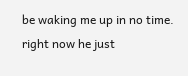be waking me up in no time. right now he just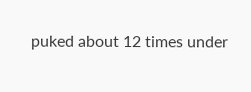puked about 12 times under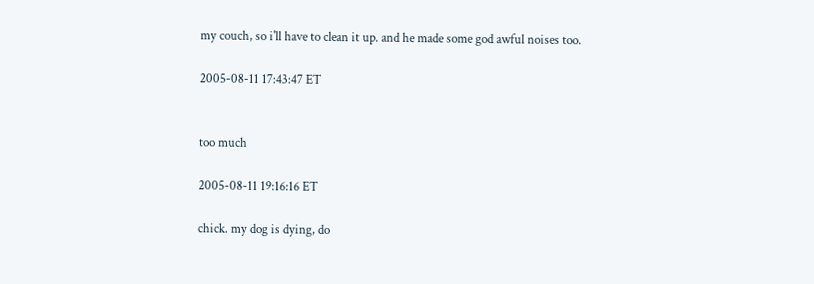my couch, so i'll have to clean it up. and he made some god awful noises too.

2005-08-11 17:43:47 ET


too much

2005-08-11 19:16:16 ET

chick. my dog is dying, do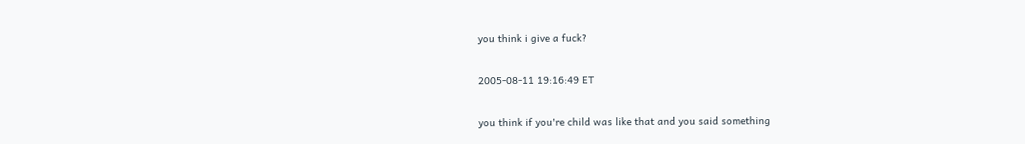you think i give a fuck?

2005-08-11 19:16:49 ET

you think if you're child was like that and you said something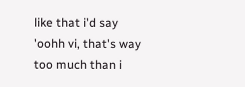like that i'd say 'oohh vi, that's way too much than i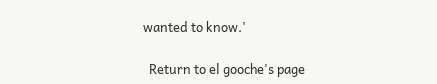wanted to know.'

  Return to el gooche's page